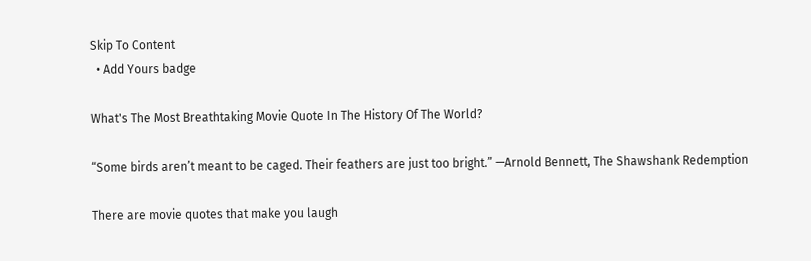Skip To Content
  • Add Yours badge

What's The Most Breathtaking Movie Quote In The History Of The World?

“Some birds aren’t meant to be caged. Their feathers are just too bright.” —Arnold Bennett, The Shawshank Redemption

There are movie quotes that make you laugh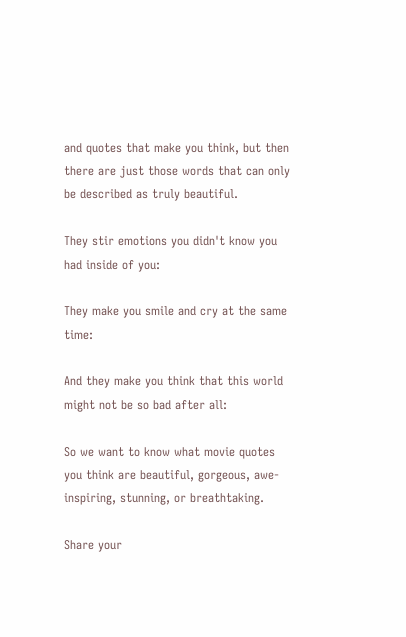and quotes that make you think, but then there are just those words that can only be described as truly beautiful.

They stir emotions you didn't know you had inside of you:

They make you smile and cry at the same time:

And they make you think that this world might not be so bad after all:

So we want to know what movie quotes you think are beautiful, gorgeous, awe-inspiring, stunning, or breathtaking.

Share your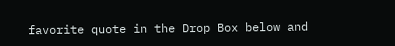favorite quote in the Drop Box below and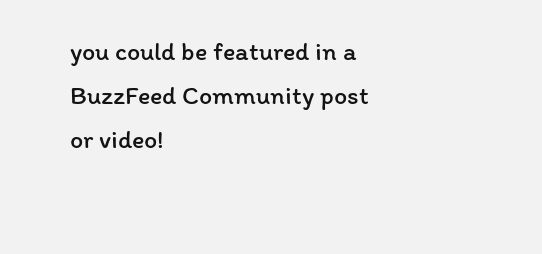you could be featured in a BuzzFeed Community post or video!